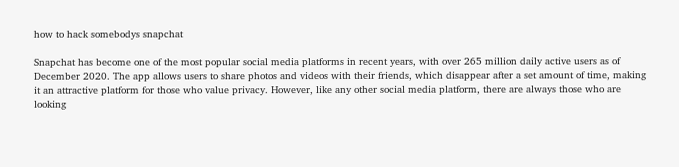how to hack somebodys snapchat

Snapchat has become one of the most popular social media platforms in recent years, with over 265 million daily active users as of December 2020. The app allows users to share photos and videos with their friends, which disappear after a set amount of time, making it an attractive platform for those who value privacy. However, like any other social media platform, there are always those who are looking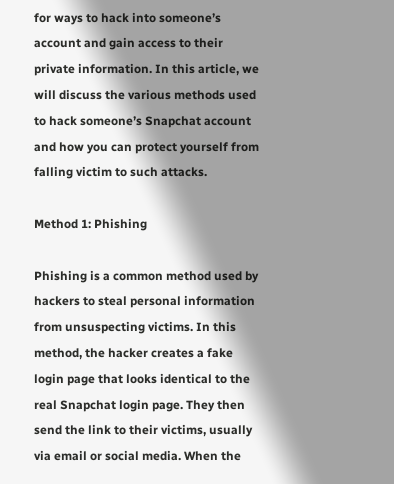for ways to hack into someone’s account and gain access to their private information. In this article, we will discuss the various methods used to hack someone’s Snapchat account and how you can protect yourself from falling victim to such attacks.

Method 1: Phishing

Phishing is a common method used by hackers to steal personal information from unsuspecting victims. In this method, the hacker creates a fake login page that looks identical to the real Snapchat login page. They then send the link to their victims, usually via email or social media. When the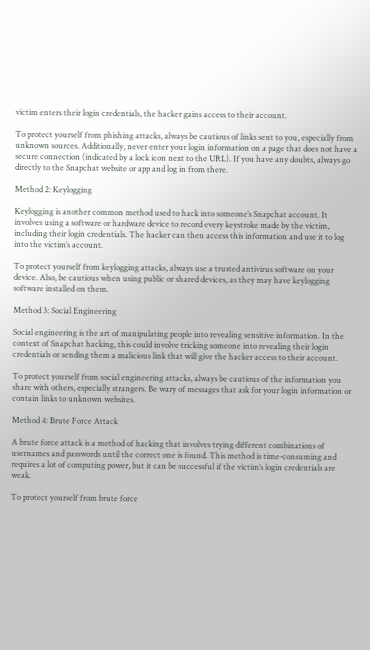victim enters their login credentials, the hacker gains access to their account.

To protect yourself from phishing attacks, always be cautious of links sent to you, especially from unknown sources. Additionally, never enter your login information on a page that does not have a secure connection (indicated by a lock icon next to the URL). If you have any doubts, always go directly to the Snapchat website or app and log in from there.

Method 2: Keylogging

Keylogging is another common method used to hack into someone’s Snapchat account. It involves using a software or hardware device to record every keystroke made by the victim, including their login credentials. The hacker can then access this information and use it to log into the victim’s account.

To protect yourself from keylogging attacks, always use a trusted antivirus software on your device. Also, be cautious when using public or shared devices, as they may have keylogging software installed on them.

Method 3: Social Engineering

Social engineering is the art of manipulating people into revealing sensitive information. In the context of Snapchat hacking, this could involve tricking someone into revealing their login credentials or sending them a malicious link that will give the hacker access to their account.

To protect yourself from social engineering attacks, always be cautious of the information you share with others, especially strangers. Be wary of messages that ask for your login information or contain links to unknown websites.

Method 4: Brute Force Attack

A brute force attack is a method of hacking that involves trying different combinations of usernames and passwords until the correct one is found. This method is time-consuming and requires a lot of computing power, but it can be successful if the victim’s login credentials are weak.

To protect yourself from brute force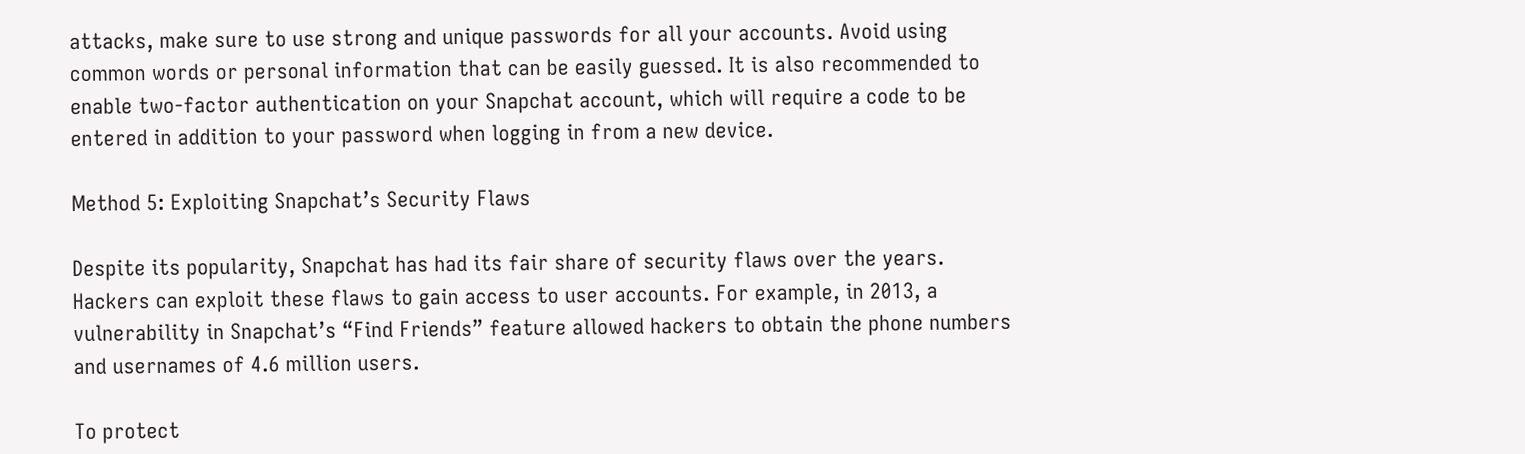attacks, make sure to use strong and unique passwords for all your accounts. Avoid using common words or personal information that can be easily guessed. It is also recommended to enable two-factor authentication on your Snapchat account, which will require a code to be entered in addition to your password when logging in from a new device.

Method 5: Exploiting Snapchat’s Security Flaws

Despite its popularity, Snapchat has had its fair share of security flaws over the years. Hackers can exploit these flaws to gain access to user accounts. For example, in 2013, a vulnerability in Snapchat’s “Find Friends” feature allowed hackers to obtain the phone numbers and usernames of 4.6 million users.

To protect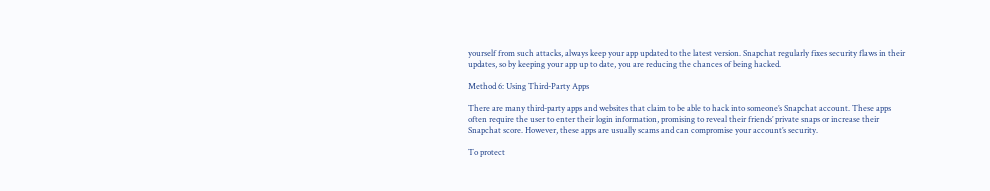yourself from such attacks, always keep your app updated to the latest version. Snapchat regularly fixes security flaws in their updates, so by keeping your app up to date, you are reducing the chances of being hacked.

Method 6: Using Third-Party Apps

There are many third-party apps and websites that claim to be able to hack into someone’s Snapchat account. These apps often require the user to enter their login information, promising to reveal their friends’ private snaps or increase their Snapchat score. However, these apps are usually scams and can compromise your account’s security.

To protect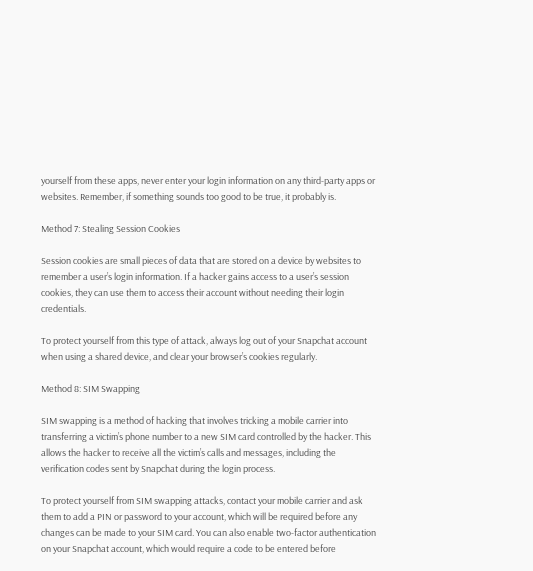yourself from these apps, never enter your login information on any third-party apps or websites. Remember, if something sounds too good to be true, it probably is.

Method 7: Stealing Session Cookies

Session cookies are small pieces of data that are stored on a device by websites to remember a user’s login information. If a hacker gains access to a user’s session cookies, they can use them to access their account without needing their login credentials.

To protect yourself from this type of attack, always log out of your Snapchat account when using a shared device, and clear your browser’s cookies regularly.

Method 8: SIM Swapping

SIM swapping is a method of hacking that involves tricking a mobile carrier into transferring a victim’s phone number to a new SIM card controlled by the hacker. This allows the hacker to receive all the victim’s calls and messages, including the verification codes sent by Snapchat during the login process.

To protect yourself from SIM swapping attacks, contact your mobile carrier and ask them to add a PIN or password to your account, which will be required before any changes can be made to your SIM card. You can also enable two-factor authentication on your Snapchat account, which would require a code to be entered before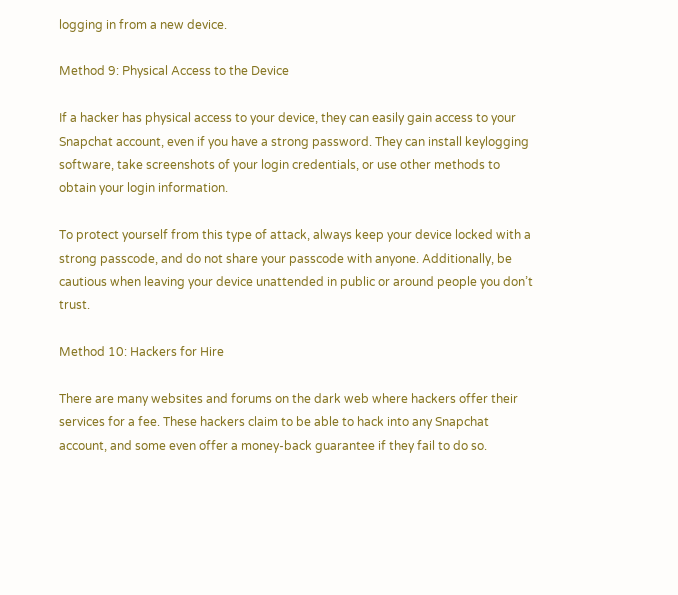logging in from a new device.

Method 9: Physical Access to the Device

If a hacker has physical access to your device, they can easily gain access to your Snapchat account, even if you have a strong password. They can install keylogging software, take screenshots of your login credentials, or use other methods to obtain your login information.

To protect yourself from this type of attack, always keep your device locked with a strong passcode, and do not share your passcode with anyone. Additionally, be cautious when leaving your device unattended in public or around people you don’t trust.

Method 10: Hackers for Hire

There are many websites and forums on the dark web where hackers offer their services for a fee. These hackers claim to be able to hack into any Snapchat account, and some even offer a money-back guarantee if they fail to do so.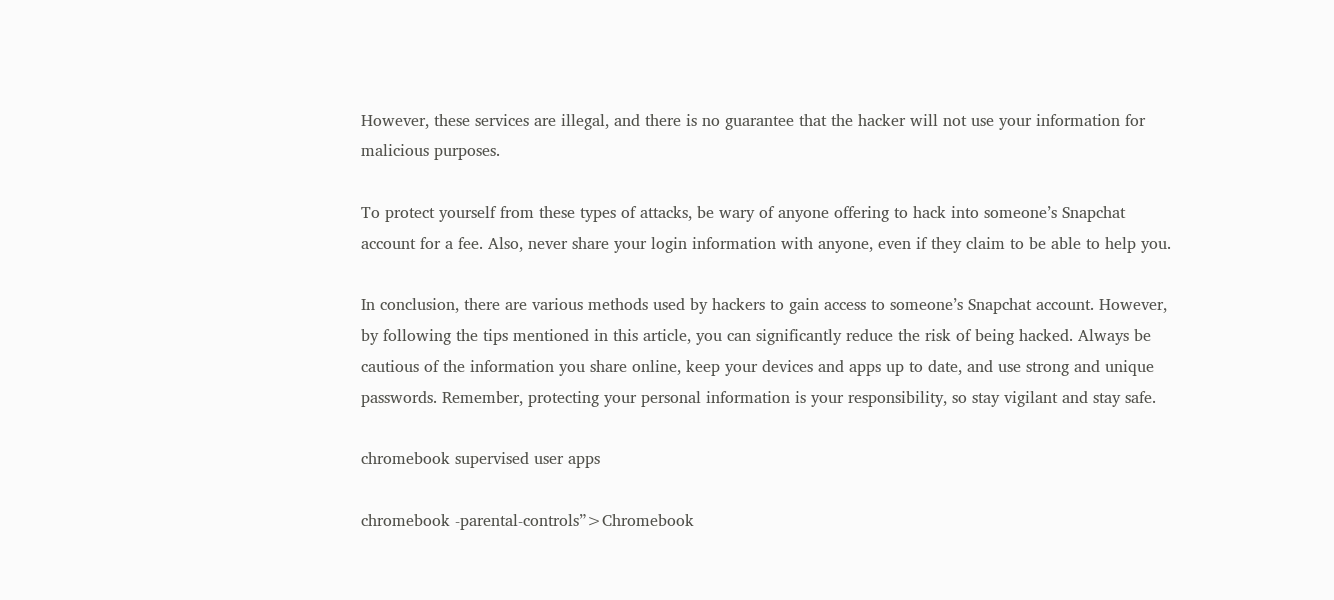However, these services are illegal, and there is no guarantee that the hacker will not use your information for malicious purposes.

To protect yourself from these types of attacks, be wary of anyone offering to hack into someone’s Snapchat account for a fee. Also, never share your login information with anyone, even if they claim to be able to help you.

In conclusion, there are various methods used by hackers to gain access to someone’s Snapchat account. However, by following the tips mentioned in this article, you can significantly reduce the risk of being hacked. Always be cautious of the information you share online, keep your devices and apps up to date, and use strong and unique passwords. Remember, protecting your personal information is your responsibility, so stay vigilant and stay safe.

chromebook supervised user apps

chromebook -parental-controls”>Chromebook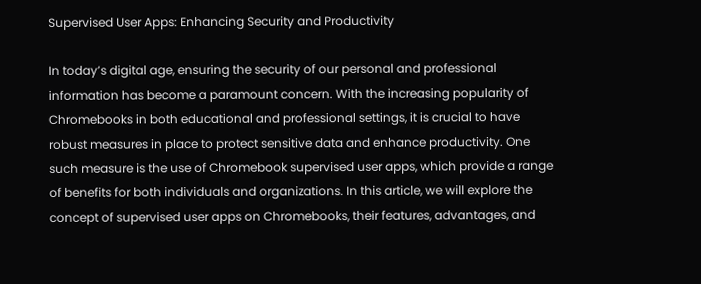Supervised User Apps: Enhancing Security and Productivity

In today’s digital age, ensuring the security of our personal and professional information has become a paramount concern. With the increasing popularity of Chromebooks in both educational and professional settings, it is crucial to have robust measures in place to protect sensitive data and enhance productivity. One such measure is the use of Chromebook supervised user apps, which provide a range of benefits for both individuals and organizations. In this article, we will explore the concept of supervised user apps on Chromebooks, their features, advantages, and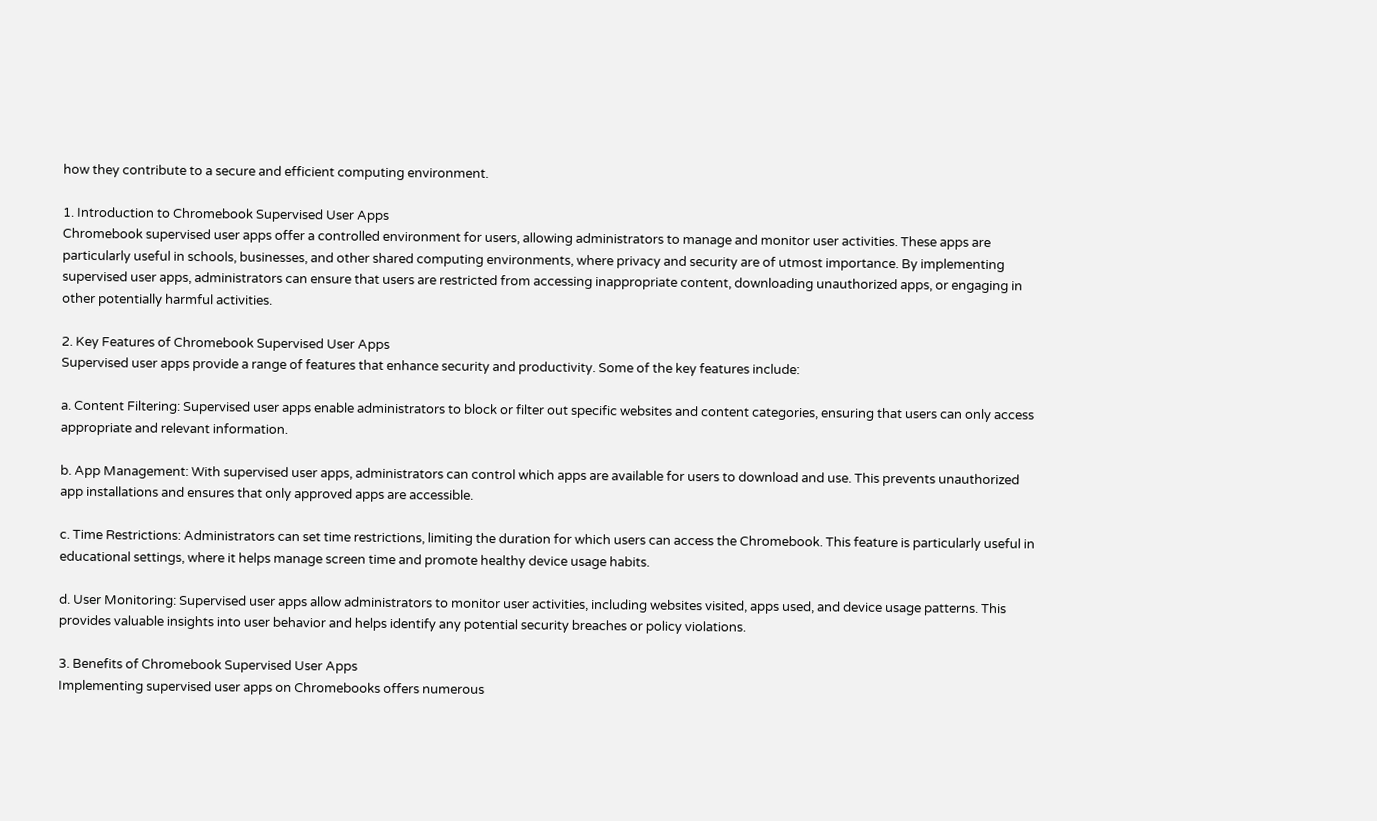how they contribute to a secure and efficient computing environment.

1. Introduction to Chromebook Supervised User Apps
Chromebook supervised user apps offer a controlled environment for users, allowing administrators to manage and monitor user activities. These apps are particularly useful in schools, businesses, and other shared computing environments, where privacy and security are of utmost importance. By implementing supervised user apps, administrators can ensure that users are restricted from accessing inappropriate content, downloading unauthorized apps, or engaging in other potentially harmful activities.

2. Key Features of Chromebook Supervised User Apps
Supervised user apps provide a range of features that enhance security and productivity. Some of the key features include:

a. Content Filtering: Supervised user apps enable administrators to block or filter out specific websites and content categories, ensuring that users can only access appropriate and relevant information.

b. App Management: With supervised user apps, administrators can control which apps are available for users to download and use. This prevents unauthorized app installations and ensures that only approved apps are accessible.

c. Time Restrictions: Administrators can set time restrictions, limiting the duration for which users can access the Chromebook. This feature is particularly useful in educational settings, where it helps manage screen time and promote healthy device usage habits.

d. User Monitoring: Supervised user apps allow administrators to monitor user activities, including websites visited, apps used, and device usage patterns. This provides valuable insights into user behavior and helps identify any potential security breaches or policy violations.

3. Benefits of Chromebook Supervised User Apps
Implementing supervised user apps on Chromebooks offers numerous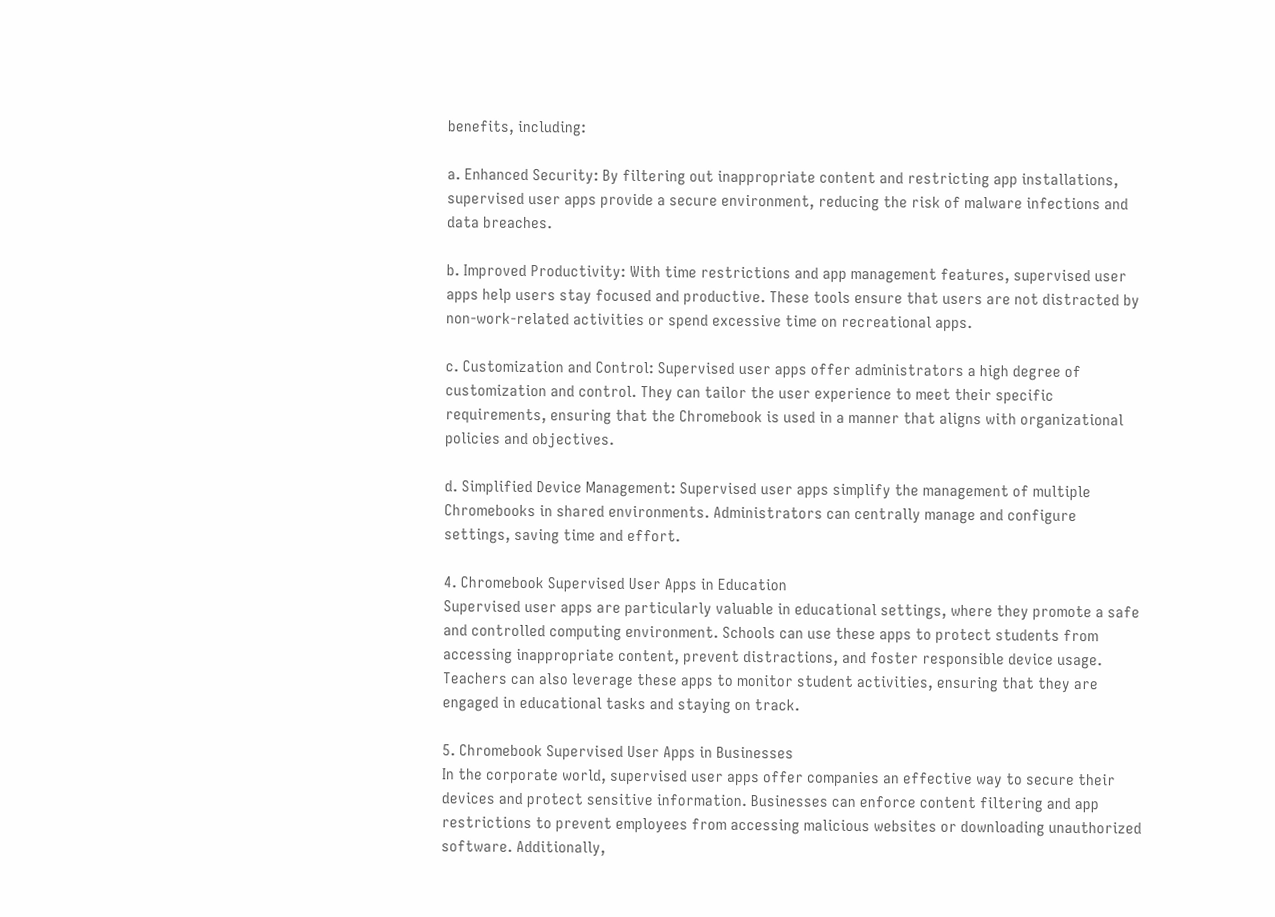benefits, including:

a. Enhanced Security: By filtering out inappropriate content and restricting app installations, supervised user apps provide a secure environment, reducing the risk of malware infections and data breaches.

b. Improved Productivity: With time restrictions and app management features, supervised user apps help users stay focused and productive. These tools ensure that users are not distracted by non-work-related activities or spend excessive time on recreational apps.

c. Customization and Control: Supervised user apps offer administrators a high degree of customization and control. They can tailor the user experience to meet their specific requirements, ensuring that the Chromebook is used in a manner that aligns with organizational policies and objectives.

d. Simplified Device Management: Supervised user apps simplify the management of multiple Chromebooks in shared environments. Administrators can centrally manage and configure settings, saving time and effort.

4. Chromebook Supervised User Apps in Education
Supervised user apps are particularly valuable in educational settings, where they promote a safe and controlled computing environment. Schools can use these apps to protect students from accessing inappropriate content, prevent distractions, and foster responsible device usage. Teachers can also leverage these apps to monitor student activities, ensuring that they are engaged in educational tasks and staying on track.

5. Chromebook Supervised User Apps in Businesses
In the corporate world, supervised user apps offer companies an effective way to secure their devices and protect sensitive information. Businesses can enforce content filtering and app restrictions to prevent employees from accessing malicious websites or downloading unauthorized software. Additionally,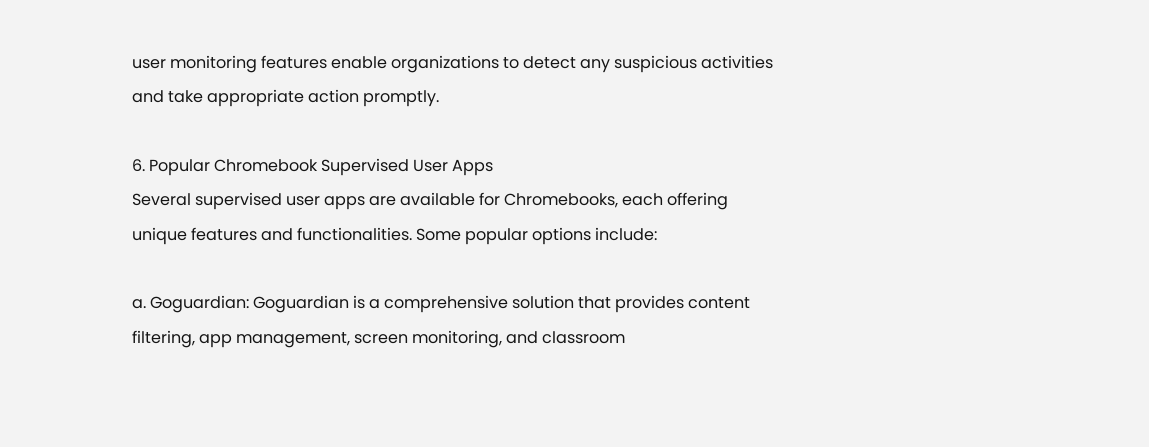user monitoring features enable organizations to detect any suspicious activities and take appropriate action promptly.

6. Popular Chromebook Supervised User Apps
Several supervised user apps are available for Chromebooks, each offering unique features and functionalities. Some popular options include:

a. Goguardian: Goguardian is a comprehensive solution that provides content filtering, app management, screen monitoring, and classroom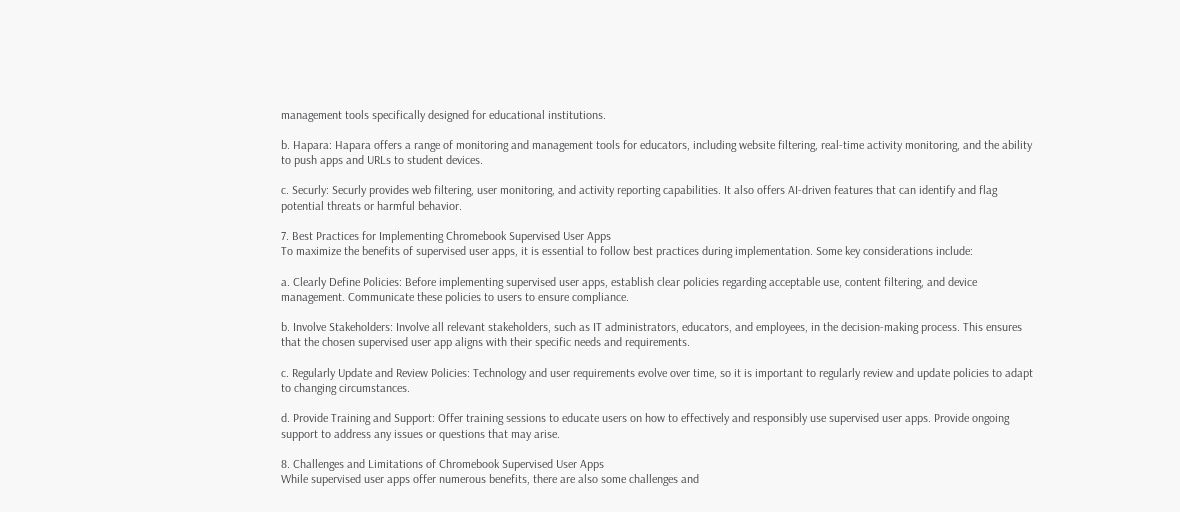management tools specifically designed for educational institutions.

b. Hapara: Hapara offers a range of monitoring and management tools for educators, including website filtering, real-time activity monitoring, and the ability to push apps and URLs to student devices.

c. Securly: Securly provides web filtering, user monitoring, and activity reporting capabilities. It also offers AI-driven features that can identify and flag potential threats or harmful behavior.

7. Best Practices for Implementing Chromebook Supervised User Apps
To maximize the benefits of supervised user apps, it is essential to follow best practices during implementation. Some key considerations include:

a. Clearly Define Policies: Before implementing supervised user apps, establish clear policies regarding acceptable use, content filtering, and device management. Communicate these policies to users to ensure compliance.

b. Involve Stakeholders: Involve all relevant stakeholders, such as IT administrators, educators, and employees, in the decision-making process. This ensures that the chosen supervised user app aligns with their specific needs and requirements.

c. Regularly Update and Review Policies: Technology and user requirements evolve over time, so it is important to regularly review and update policies to adapt to changing circumstances.

d. Provide Training and Support: Offer training sessions to educate users on how to effectively and responsibly use supervised user apps. Provide ongoing support to address any issues or questions that may arise.

8. Challenges and Limitations of Chromebook Supervised User Apps
While supervised user apps offer numerous benefits, there are also some challenges and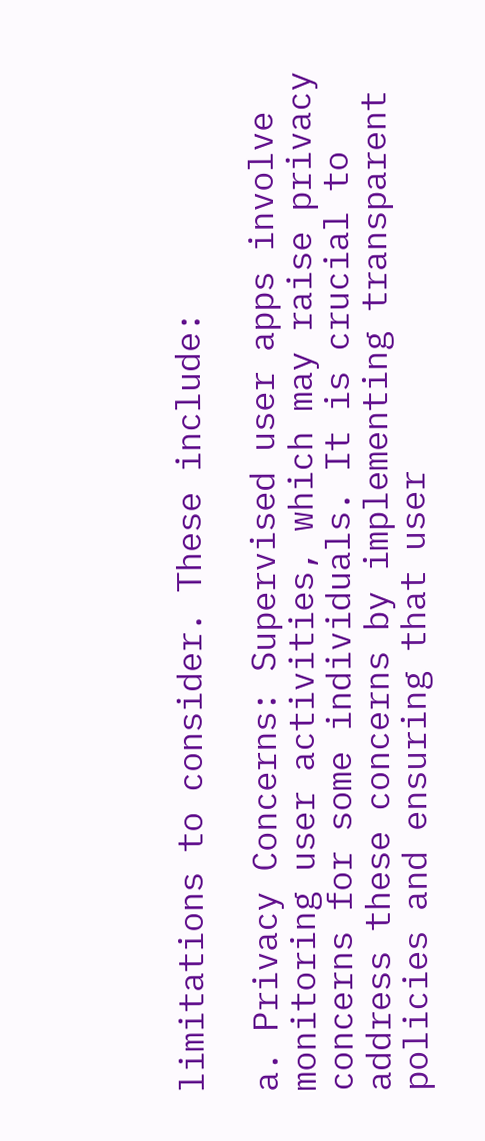limitations to consider. These include:

a. Privacy Concerns: Supervised user apps involve monitoring user activities, which may raise privacy concerns for some individuals. It is crucial to address these concerns by implementing transparent policies and ensuring that user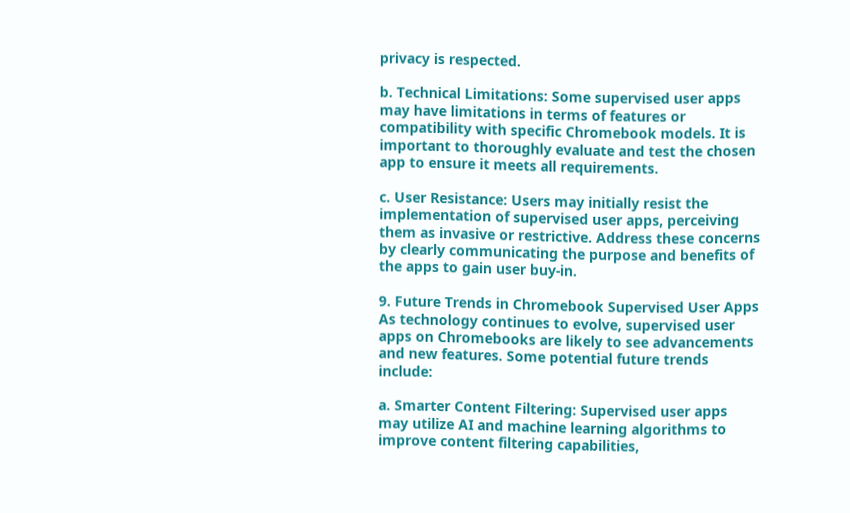privacy is respected.

b. Technical Limitations: Some supervised user apps may have limitations in terms of features or compatibility with specific Chromebook models. It is important to thoroughly evaluate and test the chosen app to ensure it meets all requirements.

c. User Resistance: Users may initially resist the implementation of supervised user apps, perceiving them as invasive or restrictive. Address these concerns by clearly communicating the purpose and benefits of the apps to gain user buy-in.

9. Future Trends in Chromebook Supervised User Apps
As technology continues to evolve, supervised user apps on Chromebooks are likely to see advancements and new features. Some potential future trends include:

a. Smarter Content Filtering: Supervised user apps may utilize AI and machine learning algorithms to improve content filtering capabilities,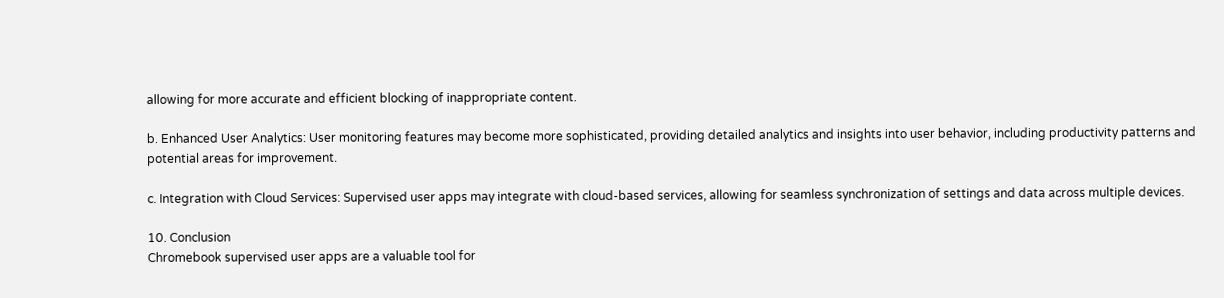allowing for more accurate and efficient blocking of inappropriate content.

b. Enhanced User Analytics: User monitoring features may become more sophisticated, providing detailed analytics and insights into user behavior, including productivity patterns and potential areas for improvement.

c. Integration with Cloud Services: Supervised user apps may integrate with cloud-based services, allowing for seamless synchronization of settings and data across multiple devices.

10. Conclusion
Chromebook supervised user apps are a valuable tool for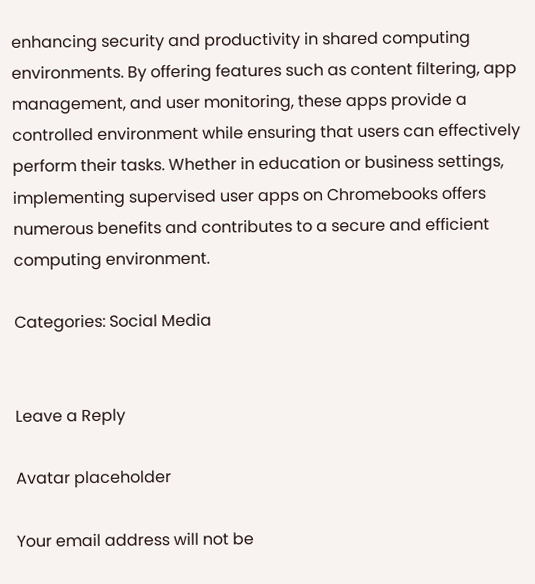enhancing security and productivity in shared computing environments. By offering features such as content filtering, app management, and user monitoring, these apps provide a controlled environment while ensuring that users can effectively perform their tasks. Whether in education or business settings, implementing supervised user apps on Chromebooks offers numerous benefits and contributes to a secure and efficient computing environment.

Categories: Social Media


Leave a Reply

Avatar placeholder

Your email address will not be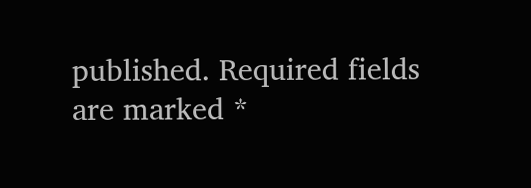published. Required fields are marked *